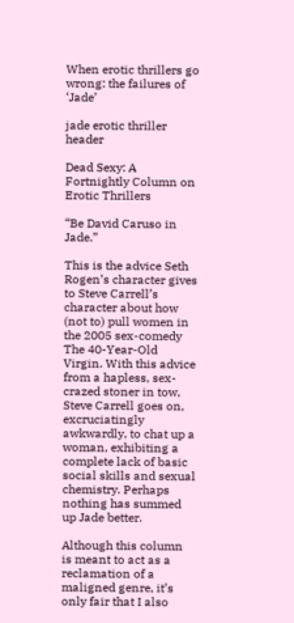When erotic thrillers go wrong: the failures of ‘Jade’

jade erotic thriller header

Dead Sexy: A Fortnightly Column on Erotic Thrillers

“Be David Caruso in Jade.”

This is the advice Seth Rogen’s character gives to Steve Carrell’s character about how (not to) pull women in the 2005 sex-comedy The 40-Year-Old Virgin. With this advice from a hapless, sex-crazed stoner in tow, Steve Carrell goes on, excruciatingly awkwardly, to chat up a woman, exhibiting a complete lack of basic social skills and sexual chemistry. Perhaps nothing has summed up Jade better.

Although this column is meant to act as a reclamation of a maligned genre, it’s only fair that I also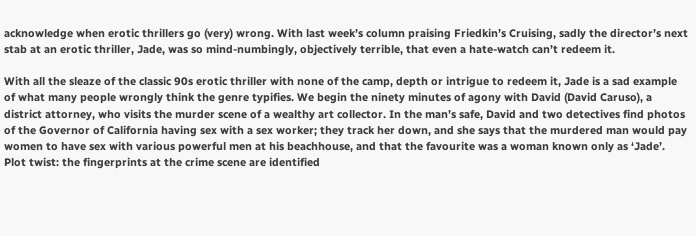acknowledge when erotic thrillers go (very) wrong. With last week’s column praising Friedkin’s Cruising, sadly the director’s next stab at an erotic thriller, Jade, was so mind-numbingly, objectively terrible, that even a hate-watch can’t redeem it.

With all the sleaze of the classic 90s erotic thriller with none of the camp, depth or intrigue to redeem it, Jade is a sad example of what many people wrongly think the genre typifies. We begin the ninety minutes of agony with David (David Caruso), a district attorney, who visits the murder scene of a wealthy art collector. In the man’s safe, David and two detectives find photos of the Governor of California having sex with a sex worker; they track her down, and she says that the murdered man would pay women to have sex with various powerful men at his beachhouse, and that the favourite was a woman known only as ‘Jade’. Plot twist: the fingerprints at the crime scene are identified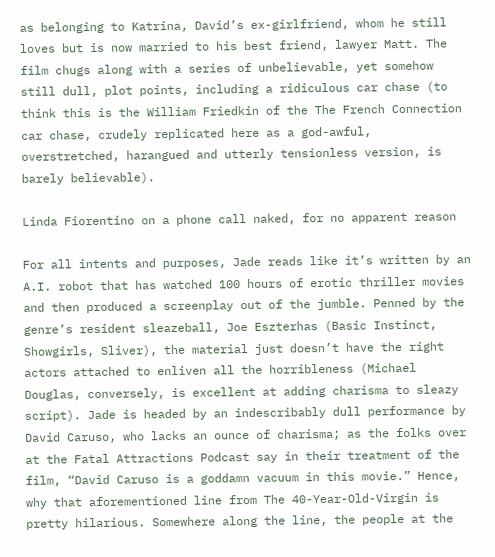as belonging to Katrina, David’s ex-girlfriend, whom he still loves but is now married to his best friend, lawyer Matt. The film chugs along with a series of unbelievable, yet somehow still dull, plot points, including a ridiculous car chase (to think this is the William Friedkin of the The French Connection car chase, crudely replicated here as a god-awful, overstretched, harangued and utterly tensionless version, is barely believable).

Linda Fiorentino on a phone call naked, for no apparent reason

For all intents and purposes, Jade reads like it’s written by an A.I. robot that has watched 100 hours of erotic thriller movies and then produced a screenplay out of the jumble. Penned by the genre’s resident sleazeball, Joe Eszterhas (Basic Instinct, Showgirls, Sliver), the material just doesn’t have the right actors attached to enliven all the horribleness (Michael Douglas, conversely, is excellent at adding charisma to sleazy script). Jade is headed by an indescribably dull performance by David Caruso, who lacks an ounce of charisma; as the folks over at the Fatal Attractions Podcast say in their treatment of the film, “David Caruso is a goddamn vacuum in this movie.” Hence, why that aforementioned line from The 40-Year-Old-Virgin is pretty hilarious. Somewhere along the line, the people at the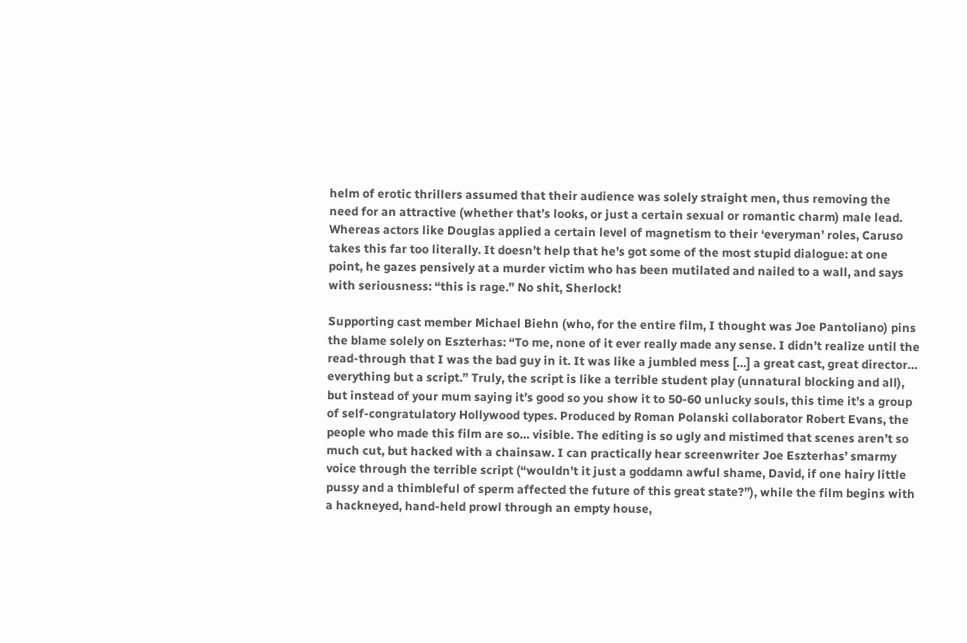helm of erotic thrillers assumed that their audience was solely straight men, thus removing the need for an attractive (whether that’s looks, or just a certain sexual or romantic charm) male lead. Whereas actors like Douglas applied a certain level of magnetism to their ‘everyman’ roles, Caruso takes this far too literally. It doesn’t help that he’s got some of the most stupid dialogue: at one point, he gazes pensively at a murder victim who has been mutilated and nailed to a wall, and says with seriousness: “this is rage.” No shit, Sherlock!

Supporting cast member Michael Biehn (who, for the entire film, I thought was Joe Pantoliano) pins the blame solely on Eszterhas: “To me, none of it ever really made any sense. I didn’t realize until the read-through that I was the bad guy in it. It was like a jumbled mess […] a great cast, great director… everything but a script.” Truly, the script is like a terrible student play (unnatural blocking and all), but instead of your mum saying it’s good so you show it to 50-60 unlucky souls, this time it’s a group of self-congratulatory Hollywood types. Produced by Roman Polanski collaborator Robert Evans, the people who made this film are so… visible. The editing is so ugly and mistimed that scenes aren’t so much cut, but hacked with a chainsaw. I can practically hear screenwriter Joe Eszterhas’ smarmy voice through the terrible script (“wouldn’t it just a goddamn awful shame, David, if one hairy little pussy and a thimbleful of sperm affected the future of this great state?”), while the film begins with a hackneyed, hand-held prowl through an empty house,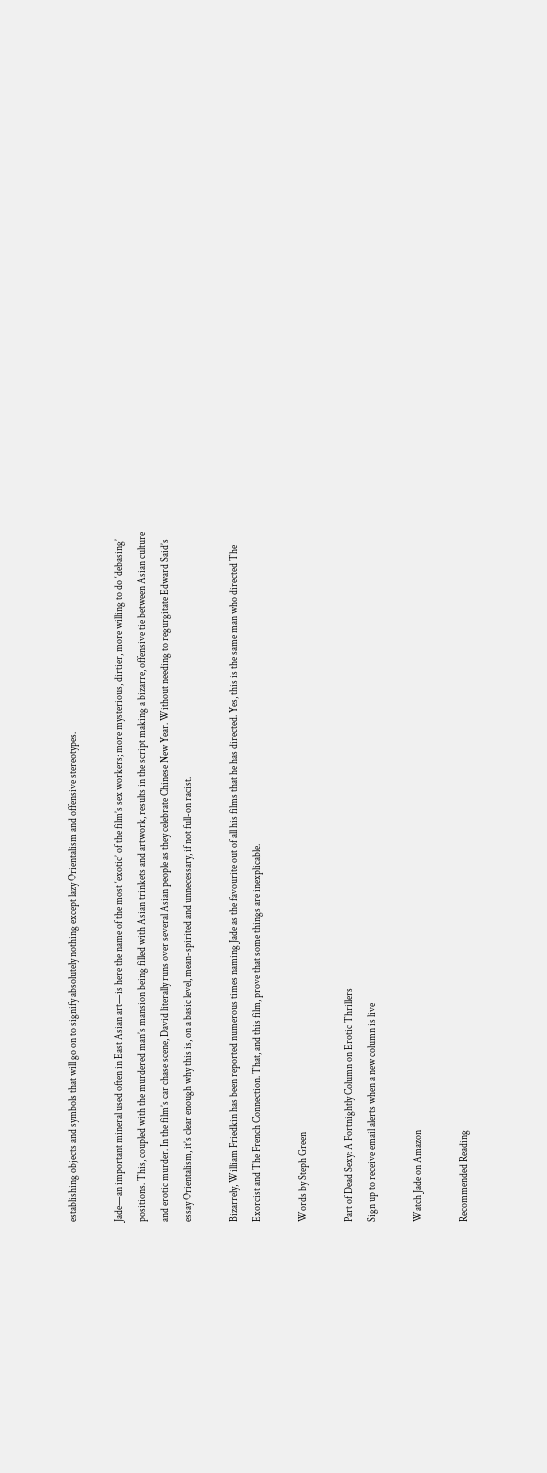establishing objects and symbols that will go on to signify absolutely nothing except lazy Orientalism and offensive stereotypes.

Jade—an important mineral used often in East Asian art—is here the name of the most ‘exotic’ of the film’s sex workers; more mysterious, dirtier, more willing to do ‘debasing’ positions. This, coupled with the murdered man’s mansion being filled with Asian trinkets and artwork, results in the script making a bizarre, offensive tie between Asian culture and erotic murder. In the film’s car chase scene, David literally runs over several Asian people as they celebrate Chinese New Year. Without needing to regurgitate Edward Said’s essay Orientalism, it’s clear enough why this is, on a basic level, mean-spirited and unnecessary, if not full-on racist.

Bizarrely, William Friedkin has been reported numerous times naming Jade as the favourite out of all his films that he has directed. Yes, this is the same man who directed The Exorcist and The French Connection. That, and this film, prove that some things are inexplicable.

Words by Steph Green

Part of Dead Sexy: A Fortnightly Column on Erotic Thrillers
Sign up to receive email alerts when a new column is live

Watch Jade on Amazon

Recommended Reading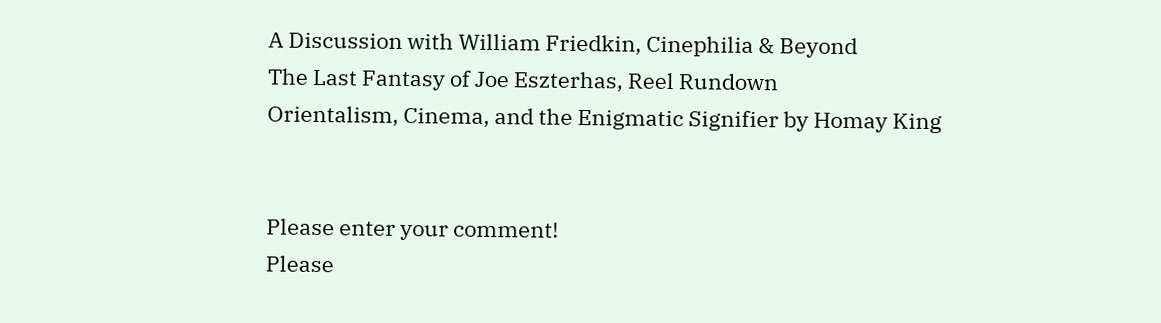A Discussion with William Friedkin, Cinephilia & Beyond
The Last Fantasy of Joe Eszterhas, Reel Rundown
Orientalism, Cinema, and the Enigmatic Signifier by Homay King


Please enter your comment!
Please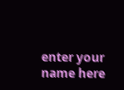enter your name here